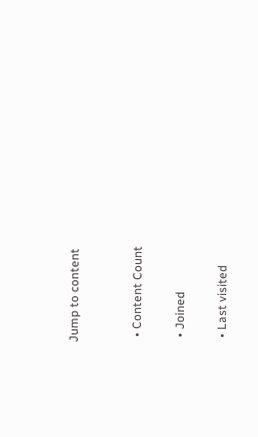Jump to content


  • Content Count

  • Joined

  • Last visited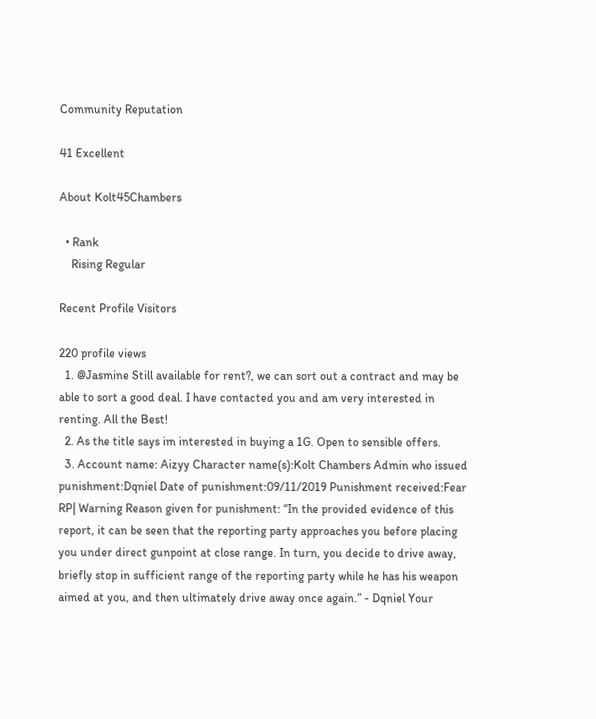Community Reputation

41 Excellent

About Kolt45Chambers

  • Rank
    Rising Regular

Recent Profile Visitors

220 profile views
  1. @Jasmine Still available for rent?, we can sort out a contract and may be able to sort a good deal. I have contacted you and am very interested in renting. All the Best!
  2. As the title says im interested in buying a 1G. Open to sensible offers.
  3. Account name: Aizyy Character name(s):Kolt Chambers Admin who issued punishment:Dqniel Date of punishment:09/11/2019 Punishment received:Fear RP| Warning Reason given for punishment: “In the provided evidence of this report, it can be seen that the reporting party approaches you before placing you under direct gunpoint at close range. In turn, you decide to drive away, briefly stop in sufficient range of the reporting party while he has his weapon aimed at you, and then ultimately drive away once again.” - Dqniel Your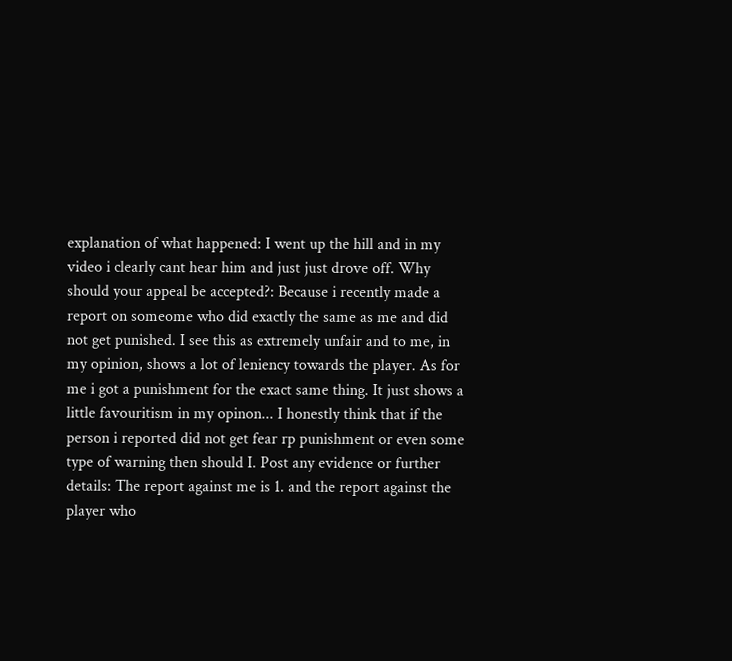explanation of what happened: I went up the hill and in my video i clearly cant hear him and just just drove off. Why should your appeal be accepted?: Because i recently made a report on someome who did exactly the same as me and did not get punished. I see this as extremely unfair and to me, in my opinion, shows a lot of leniency towards the player. As for me i got a punishment for the exact same thing. It just shows a little favouritism in my opinon... I honestly think that if the person i reported did not get fear rp punishment or even some type of warning then should I. Post any evidence or further details: The report against me is 1. and the report against the player who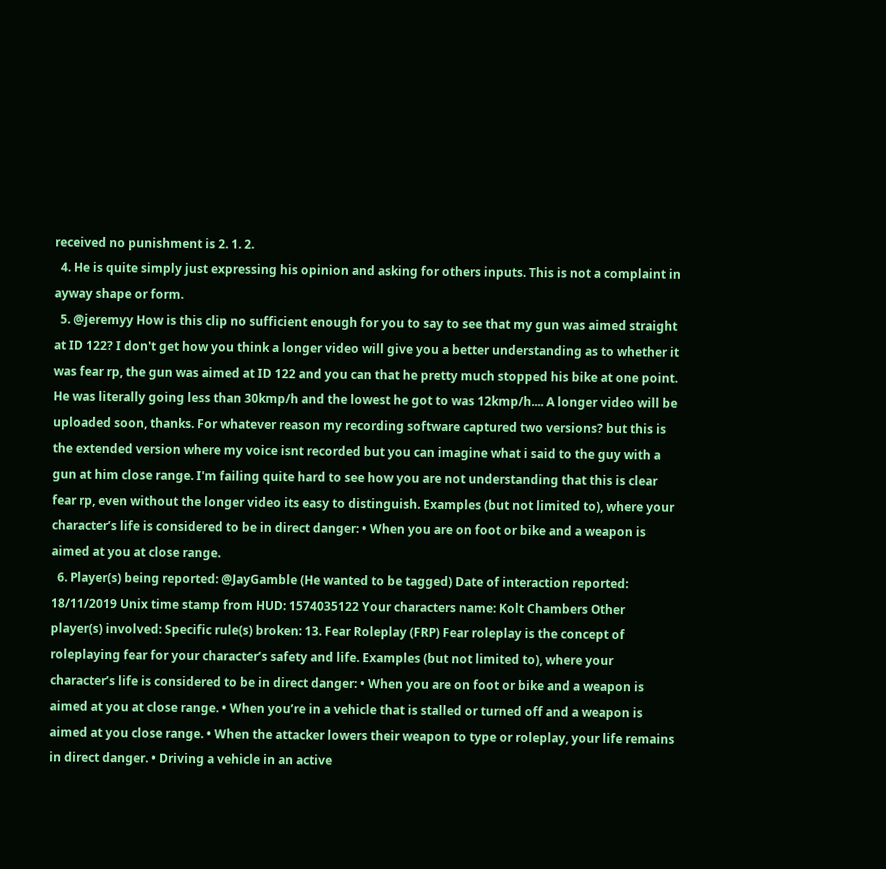received no punishment is 2. 1. 2.
  4. He is quite simply just expressing his opinion and asking for others inputs. This is not a complaint in ayway shape or form.
  5. @jeremyy How is this clip no sufficient enough for you to say to see that my gun was aimed straight at ID 122? I don't get how you think a longer video will give you a better understanding as to whether it was fear rp, the gun was aimed at ID 122 and you can that he pretty much stopped his bike at one point. He was literally going less than 30kmp/h and the lowest he got to was 12kmp/h.... A longer video will be uploaded soon, thanks. For whatever reason my recording software captured two versions? but this is the extended version where my voice isnt recorded but you can imagine what i said to the guy with a gun at him close range. I'm failing quite hard to see how you are not understanding that this is clear fear rp, even without the longer video its easy to distinguish. Examples (but not limited to), where your character’s life is considered to be in direct danger: • When you are on foot or bike and a weapon is aimed at you at close range.
  6. Player(s) being reported: @JayGamble (He wanted to be tagged) Date of interaction reported: 18/11/2019 Unix time stamp from HUD: 1574035122 Your characters name: Kolt Chambers Other player(s) involved: Specific rule(s) broken: 13. Fear Roleplay (FRP) Fear roleplay is the concept of roleplaying fear for your character’s safety and life. Examples (but not limited to), where your character’s life is considered to be in direct danger: • When you are on foot or bike and a weapon is aimed at you at close range. • When you’re in a vehicle that is stalled or turned off and a weapon is aimed at you close range. • When the attacker lowers their weapon to type or roleplay, your life remains in direct danger. • Driving a vehicle in an active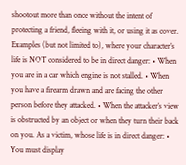shootout more than once without the intent of protecting a friend, fleeing with it, or using it as cover. Examples (but not limited to), where your character’s life is NOT considered to be in direct danger: • When you are in a car which engine is not stalled. • When you have a firearm drawn and are facing the other person before they attacked. • When the attacker’s view is obstructed by an object or when they turn their back on you. As a victim, whose life is in direct danger: • You must display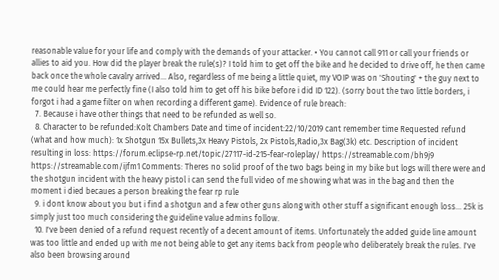reasonable value for your life and comply with the demands of your attacker. • You cannot call 911 or call your friends or allies to aid you. How did the player break the rule(s)? I told him to get off the bike and he decided to drive off, he then came back once the whole cavalry arrived... Also, regardless of me being a little quiet, my VOIP was on 'Shouting' + the guy next to me could hear me perfectly fine (I also told him to get off his bike before i did ID 122). (sorry bout the two little borders, i forgot i had a game filter on when recording a different game). Evidence of rule breach:
  7. Because i have other things that need to be refunded as well so.
  8. Character to be refunded:Kolt Chambers Date and time of incident:22/10/2019 cant remember time Requested refund (what and how much): 1x Shotgun 15x Bullets,3x Heavy Pistols, 2x Pistols,Radio,3x Bag(3k) etc. Description of incident resulting in loss: https://forum.eclipse-rp.net/topic/27117-id-215-fear-roleplay/ https://streamable.com/bh9j9 https://streamable.com/ijfm1 Comments: Theres no solid proof of the two bags being in my bike but logs will there were and the shotgun incident with the heavy pistol i can send the full video of me showing what was in the bag and then the moment i died becaues a person breaking the fear rp rule
  9. i dont know about you but i find a shotgun and a few other guns along with other stuff a significant enough loss... 25k is simply just too much considering the guideline value admins follow.
  10. I've been denied of a refund request recently of a decent amount of items. Unfortunately the added guide line amount was too little and ended up with me not being able to get any items back from people who deliberately break the rules. I've also been browsing around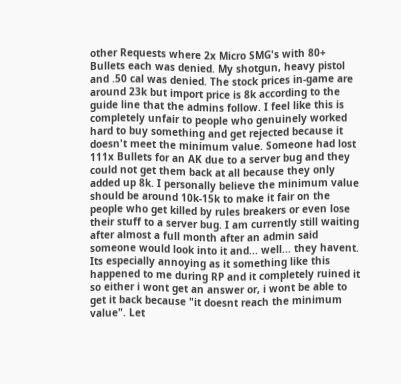other Requests where 2x Micro SMG's with 80+ Bullets each was denied. My shotgun, heavy pistol and .50 cal was denied. The stock prices in-game are around 23k but import price is 8k according to the guide line that the admins follow. I feel like this is completely unfair to people who genuinely worked hard to buy something and get rejected because it doesn't meet the minimum value. Someone had lost 111x Bullets for an AK due to a server bug and they could not get them back at all because they only added up 8k. I personally believe the minimum value should be around 10k-15k to make it fair on the people who get killed by rules breakers or even lose their stuff to a server bug. I am currently still waiting after almost a full month after an admin said someone would look into it and... well... they havent. Its especially annoying as it something like this happened to me during RP and it completely ruined it so either i wont get an answer or, i wont be able to get it back because "it doesnt reach the minimum value". Let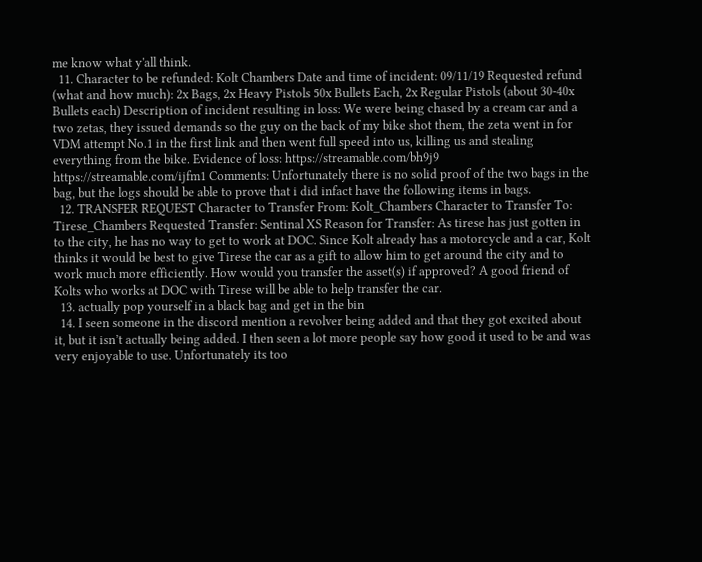me know what y'all think.
  11. Character to be refunded: Kolt Chambers Date and time of incident: 09/11/19 Requested refund (what and how much): 2x Bags, 2x Heavy Pistols 50x Bullets Each, 2x Regular Pistols (about 30-40x Bullets each) Description of incident resulting in loss: We were being chased by a cream car and a two zetas, they issued demands so the guy on the back of my bike shot them, the zeta went in for VDM attempt No.1 in the first link and then went full speed into us, killing us and stealing everything from the bike. Evidence of loss: https://streamable.com/bh9j9 https://streamable.com/ijfm1 Comments: Unfortunately there is no solid proof of the two bags in the bag, but the logs should be able to prove that i did infact have the following items in bags.
  12. TRANSFER REQUEST Character to Transfer From: Kolt_Chambers Character to Transfer To: Tirese_Chambers Requested Transfer: Sentinal XS Reason for Transfer: As tirese has just gotten in to the city, he has no way to get to work at DOC. Since Kolt already has a motorcycle and a car, Kolt thinks it would be best to give Tirese the car as a gift to allow him to get around the city and to work much more efficiently. How would you transfer the asset(s) if approved? A good friend of Kolts who works at DOC with Tirese will be able to help transfer the car.
  13. actually pop yourself in a black bag and get in the bin
  14. I seen someone in the discord mention a revolver being added and that they got excited about it, but it isn’t actually being added. I then seen a lot more people say how good it used to be and was very enjoyable to use. Unfortunately its too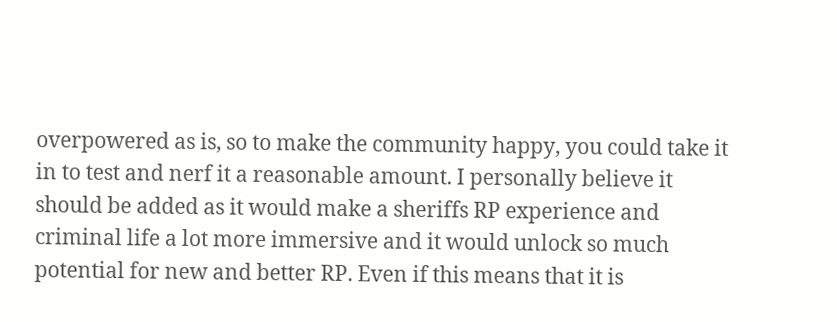overpowered as is, so to make the community happy, you could take it in to test and nerf it a reasonable amount. I personally believe it should be added as it would make a sheriffs RP experience and criminal life a lot more immersive and it would unlock so much potential for new and better RP. Even if this means that it is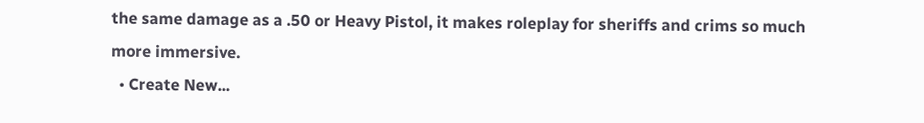the same damage as a .50 or Heavy Pistol, it makes roleplay for sheriffs and crims so much more immersive.
  • Create New...